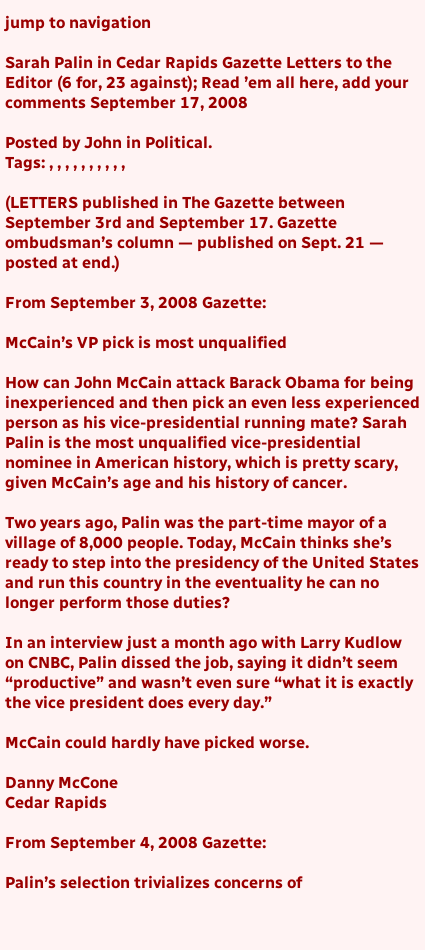jump to navigation

Sarah Palin in Cedar Rapids Gazette Letters to the Editor (6 for, 23 against); Read ’em all here, add your comments September 17, 2008

Posted by John in Political.
Tags: , , , , , , , , , ,

(LETTERS published in The Gazette between September 3rd and September 17. Gazette ombudsman’s column — published on Sept. 21 — posted at end.)

From September 3, 2008 Gazette:

McCain’s VP pick is most unqualified

How can John McCain attack Barack Obama for being inexperienced and then pick an even less experienced person as his vice-presidential running mate? Sarah Palin is the most unqualified vice-presidential nominee in American history, which is pretty scary, given McCain’s age and his history of cancer.

Two years ago, Palin was the part-time mayor of a village of 8,000 people. Today, McCain thinks she’s ready to step into the presidency of the United States and run this country in the eventuality he can no longer perform those duties?

In an interview just a month ago with Larry Kudlow on CNBC, Palin dissed the job, saying it didn’t seem “productive” and wasn’t even sure “what it is exactly the vice president does every day.”

McCain could hardly have picked worse.

Danny McCone
Cedar Rapids

From September 4, 2008 Gazette:

Palin’s selection trivializes concerns of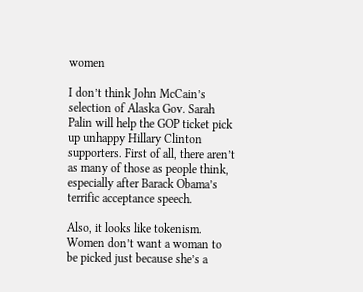women

I don’t think John McCain’s selection of Alaska Gov. Sarah Palin will help the GOP ticket pick up unhappy Hillary Clinton supporters. First of all, there aren’t as many of those as people think, especially after Barack Obama’s terrific acceptance speech.

Also, it looks like tokenism. Women don’t want a woman to be picked just because she’s a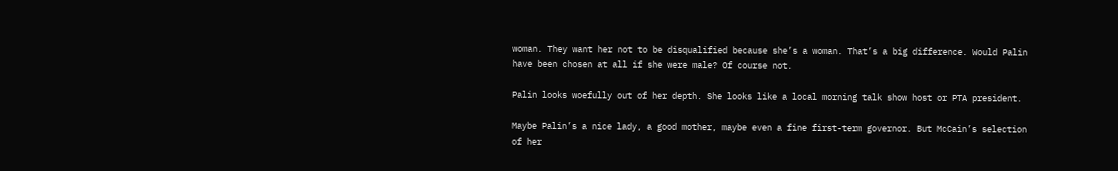woman. They want her not to be disqualified because she’s a woman. That’s a big difference. Would Palin have been chosen at all if she were male? Of course not.

Palin looks woefully out of her depth. She looks like a local morning talk show host or PTA president.

Maybe Palin’s a nice lady, a good mother, maybe even a fine first-term governor. But McCain’s selection of her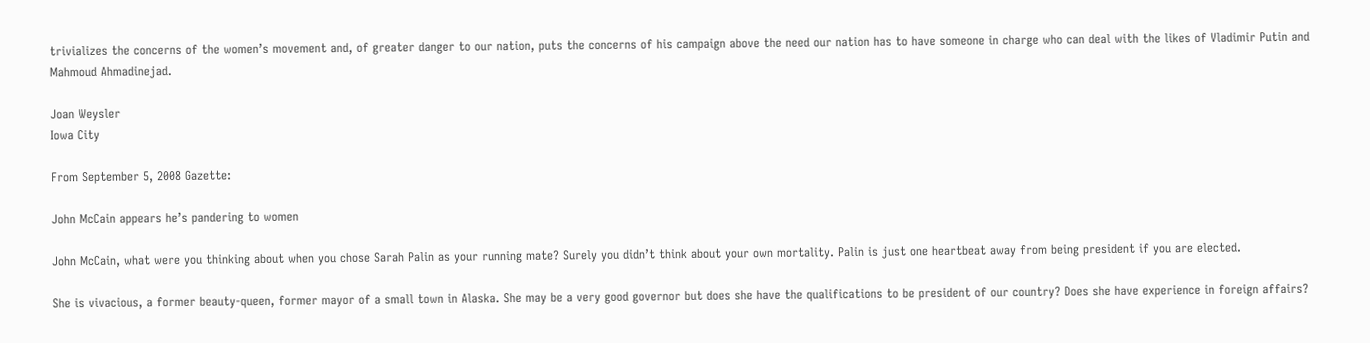trivializes the concerns of the women’s movement and, of greater danger to our nation, puts the concerns of his campaign above the need our nation has to have someone in charge who can deal with the likes of Vladimir Putin and Mahmoud Ahmadinejad.

Joan Weysler
Iowa City

From September 5, 2008 Gazette:

John McCain appears he’s pandering to women

John McCain, what were you thinking about when you chose Sarah Palin as your running mate? Surely you didn’t think about your own mortality. Palin is just one heartbeat away from being president if you are elected.

She is vivacious, a former beauty-queen, former mayor of a small town in Alaska. She may be a very good governor but does she have the qualifications to be president of our country? Does she have experience in foreign affairs?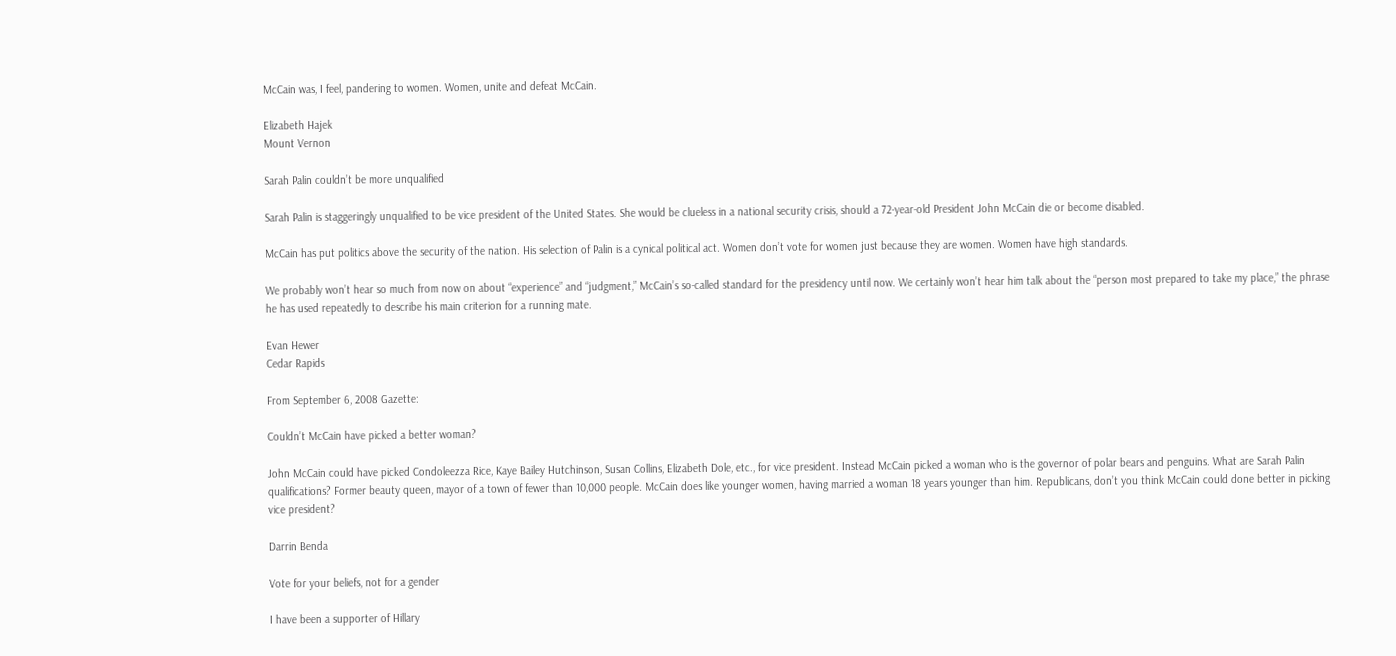McCain was, I feel, pandering to women. Women, unite and defeat McCain.

Elizabeth Hajek
Mount Vernon

Sarah Palin couldn’t be more unqualified

Sarah Palin is staggeringly unqualified to be vice president of the United States. She would be clueless in a national security crisis, should a 72-year-old President John McCain die or become disabled.

McCain has put politics above the security of the nation. His selection of Palin is a cynical political act. Women don’t vote for women just because they are women. Women have high standards.

We probably won’t hear so much from now on about “experience” and “judgment,” McCain’s so-called standard for the presidency until now. We certainly won’t hear him talk about the “person most prepared to take my place,” the phrase he has used repeatedly to describe his main criterion for a running mate.

Evan Hewer
Cedar Rapids

From September 6, 2008 Gazette:

Couldn’t McCain have picked a better woman?

John McCain could have picked Condoleezza Rice, Kaye Bailey Hutchinson, Susan Collins, Elizabeth Dole, etc., for vice president. Instead McCain picked a woman who is the governor of polar bears and penguins. What are Sarah Palin qualifications? Former beauty queen, mayor of a town of fewer than 10,000 people. McCain does like younger women, having married a woman 18 years younger than him. Republicans, don’t you think McCain could done better in picking vice president?

Darrin Benda

Vote for your beliefs, not for a gender

I have been a supporter of Hillary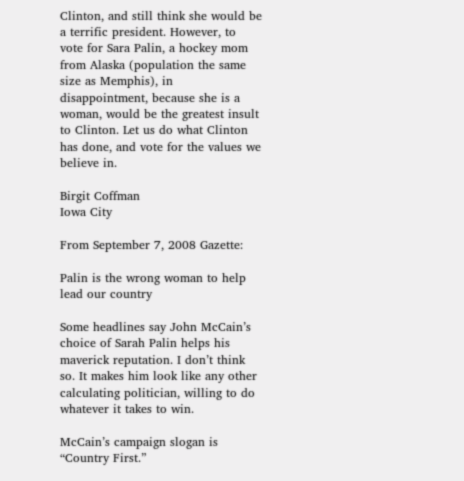Clinton, and still think she would be a terrific president. However, to vote for Sara Palin, a hockey mom from Alaska (population the same size as Memphis), in disappointment, because she is a woman, would be the greatest insult to Clinton. Let us do what Clinton has done, and vote for the values we believe in.

Birgit Coffman
Iowa City

From September 7, 2008 Gazette:

Palin is the wrong woman to help lead our country

Some headlines say John McCain’s choice of Sarah Palin helps his maverick reputation. I don’t think so. It makes him look like any other calculating politician, willing to do whatever it takes to win.

McCain’s campaign slogan is “Country First.”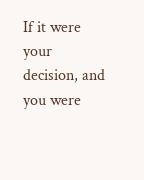If it were your decision, and you were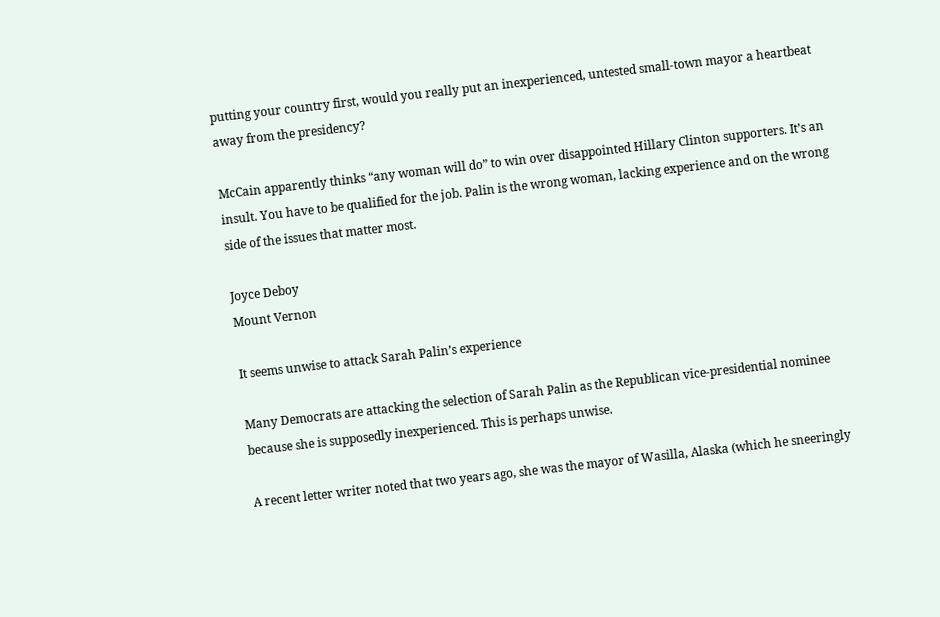putting your country first, would you really put an inexperienced, untested small-town mayor a heartbeat away from the presidency?

McCain apparently thinks “any woman will do” to win over disappointed Hillary Clinton supporters. It’s an insult. You have to be qualified for the job. Palin is the wrong woman, lacking experience and on the wrong side of the issues that matter most.

Joyce Deboy
Mount Vernon

It seems unwise to attack Sarah Palin’s experience

Many Democrats are attacking the selection of Sarah Palin as the Republican vice-presidential nominee because she is supposedly inexperienced. This is perhaps unwise.

A recent letter writer noted that two years ago, she was the mayor of Wasilla, Alaska (which he sneeringly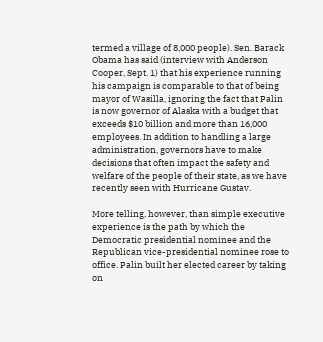termed a village of 8,000 people). Sen. Barack Obama has said (interview with Anderson Cooper, Sept. 1) that his experience running his campaign is comparable to that of being mayor of Wasilla, ignoring the fact that Palin is now governor of Alaska with a budget that exceeds $10 billion and more than 16,000 employees. In addition to handling a large administration, governors have to make decisions that often impact the safety and welfare of the people of their state, as we have recently seen with Hurricane Gustav.

More telling, however, than simple executive experience is the path by which the Democratic presidential nominee and the Republican vice-presidential nominee rose to office. Palin built her elected career by taking on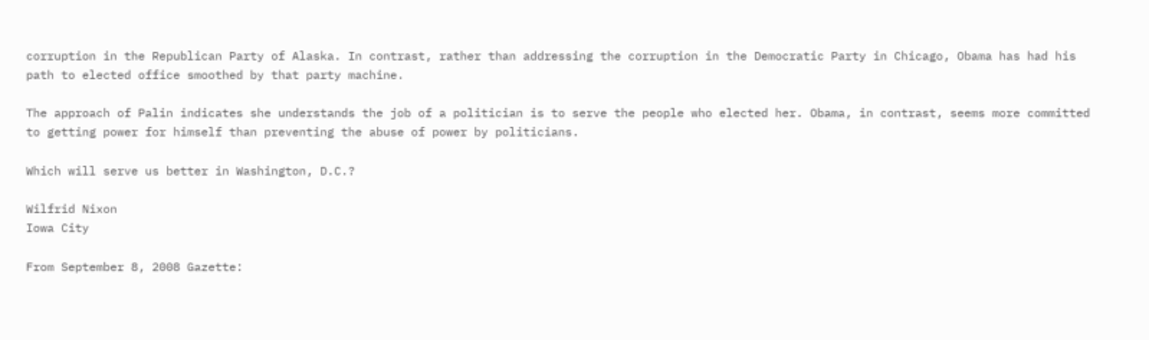corruption in the Republican Party of Alaska. In contrast, rather than addressing the corruption in the Democratic Party in Chicago, Obama has had his path to elected office smoothed by that party machine.

The approach of Palin indicates she understands the job of a politician is to serve the people who elected her. Obama, in contrast, seems more committed to getting power for himself than preventing the abuse of power by politicians.

Which will serve us better in Washington, D.C.?

Wilfrid Nixon
Iowa City

From September 8, 2008 Gazette: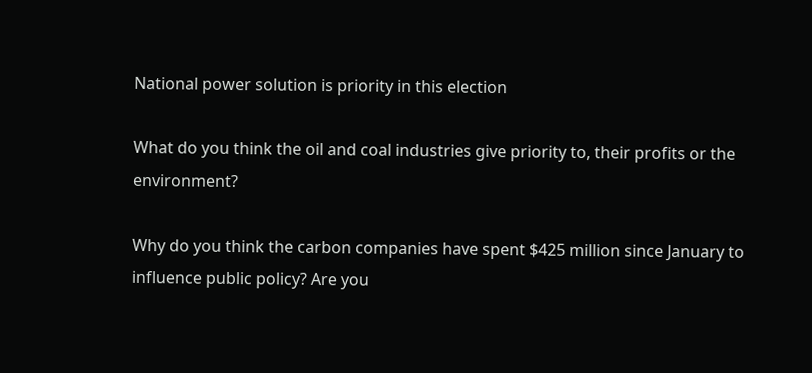National power solution is priority in this election

What do you think the oil and coal industries give priority to, their profits or the environment?

Why do you think the carbon companies have spent $425 million since January to influence public policy? Are you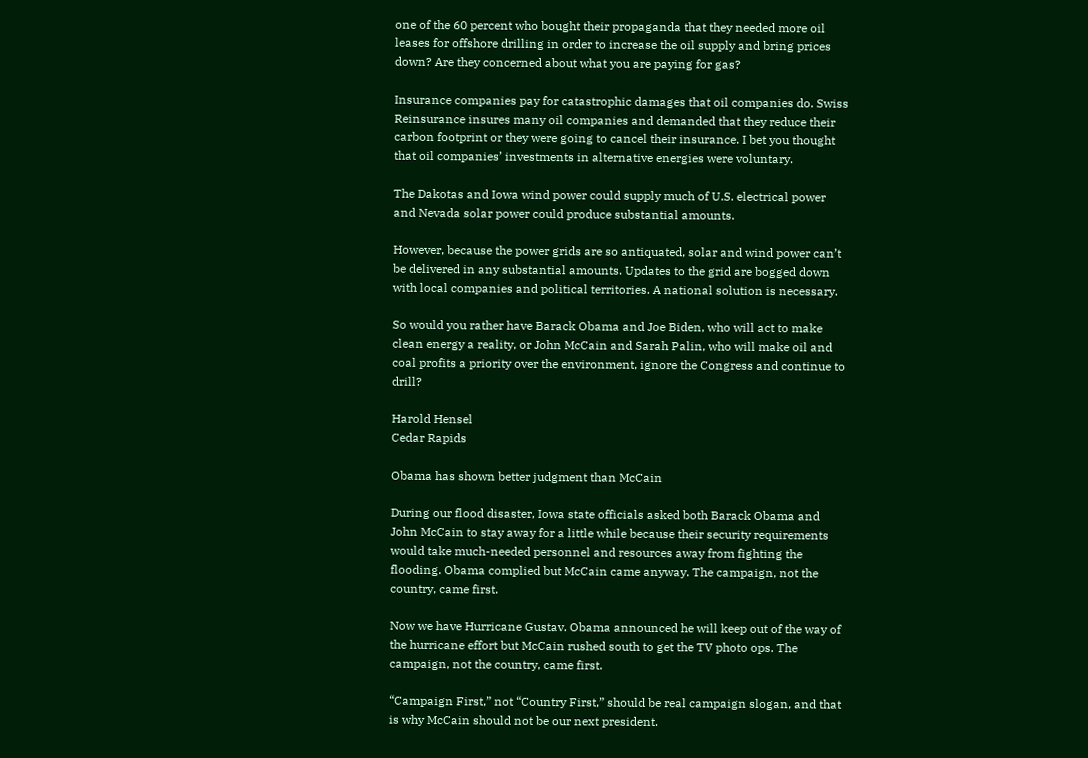one of the 60 percent who bought their propaganda that they needed more oil leases for offshore drilling in order to increase the oil supply and bring prices down? Are they concerned about what you are paying for gas?

Insurance companies pay for catastrophic damages that oil companies do. Swiss Reinsurance insures many oil companies and demanded that they reduce their carbon footprint or they were going to cancel their insurance. I bet you thought that oil companies’ investments in alternative energies were voluntary.

The Dakotas and Iowa wind power could supply much of U.S. electrical power and Nevada solar power could produce substantial amounts.

However, because the power grids are so antiquated, solar and wind power can’t be delivered in any substantial amounts. Updates to the grid are bogged down with local companies and political territories. A national solution is necessary.

So would you rather have Barack Obama and Joe Biden, who will act to make clean energy a reality, or John McCain and Sarah Palin, who will make oil and coal profits a priority over the environment, ignore the Congress and continue to drill?

Harold Hensel
Cedar Rapids

Obama has shown better judgment than McCain

During our flood disaster, Iowa state officials asked both Barack Obama and John McCain to stay away for a little while because their security requirements would take much-needed personnel and resources away from fighting the flooding. Obama complied but McCain came anyway. The campaign, not the country, came first.

Now we have Hurricane Gustav. Obama announced he will keep out of the way of the hurricane effort but McCain rushed south to get the TV photo ops. The campaign, not the country, came first.

“Campaign First,” not “Country First,” should be real campaign slogan, and that is why McCain should not be our next president.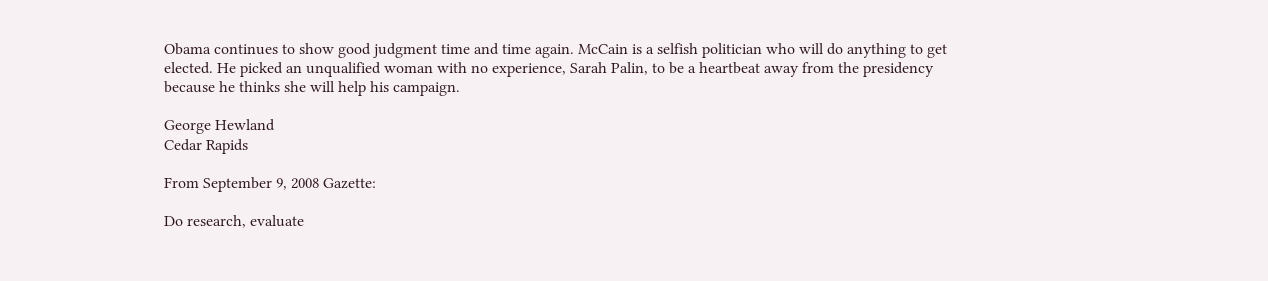Obama continues to show good judgment time and time again. McCain is a selfish politician who will do anything to get elected. He picked an unqualified woman with no experience, Sarah Palin, to be a heartbeat away from the presidency because he thinks she will help his campaign.

George Hewland
Cedar Rapids

From September 9, 2008 Gazette:

Do research, evaluate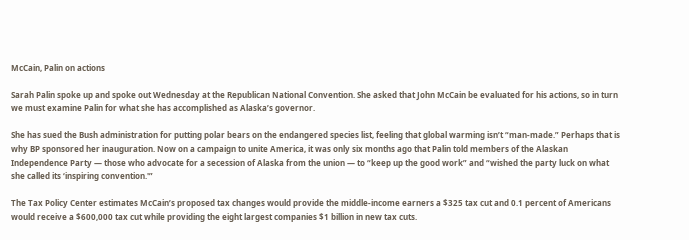McCain, Palin on actions

Sarah Palin spoke up and spoke out Wednesday at the Republican National Convention. She asked that John McCain be evaluated for his actions, so in turn we must examine Palin for what she has accomplished as Alaska’s governor.

She has sued the Bush administration for putting polar bears on the endangered species list, feeling that global warming isn’t “man-made.” Perhaps that is why BP sponsored her inauguration. Now on a campaign to unite America, it was only six months ago that Palin told members of the Alaskan Independence Party — those who advocate for a secession of Alaska from the union — to “keep up the good work” and “wished the party luck on what she called its ‘inspiring convention.'”

The Tax Policy Center estimates McCain’s proposed tax changes would provide the middle-income earners a $325 tax cut and 0.1 percent of Americans would receive a $600,000 tax cut while providing the eight largest companies $1 billion in new tax cuts.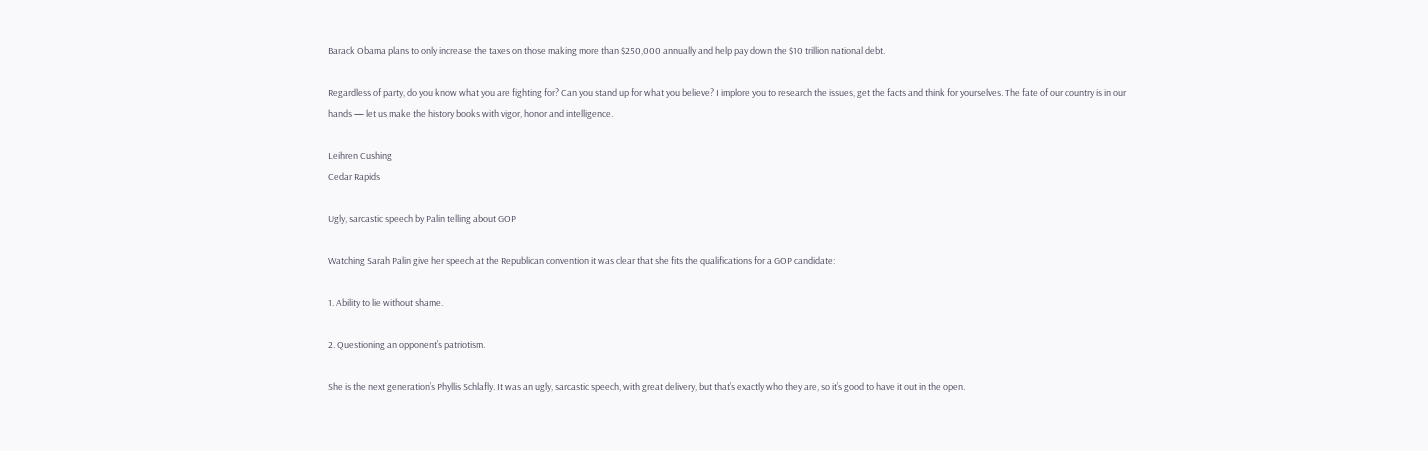Barack Obama plans to only increase the taxes on those making more than $250,000 annually and help pay down the $10 trillion national debt.

Regardless of party, do you know what you are fighting for? Can you stand up for what you believe? I implore you to research the issues, get the facts and think for yourselves. The fate of our country is in our hands — let us make the history books with vigor, honor and intelligence.

Leihren Cushing
Cedar Rapids

Ugly, sarcastic speech by Palin telling about GOP

Watching Sarah Palin give her speech at the Republican convention it was clear that she fits the qualifications for a GOP candidate:

1. Ability to lie without shame.

2. Questioning an opponent’s patriotism.

She is the next generation’s Phyllis Schlafly. It was an ugly, sarcastic speech, with great delivery, but that’s exactly who they are, so it’s good to have it out in the open.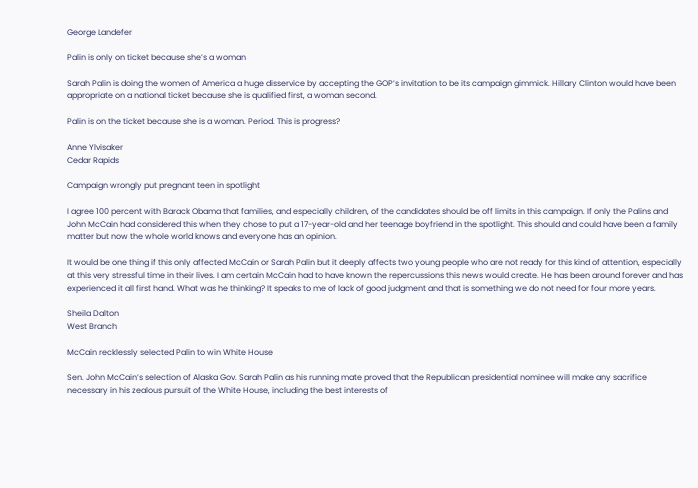George Landefer

Palin is only on ticket because she’s a woman

Sarah Palin is doing the women of America a huge disservice by accepting the GOP’s invitation to be its campaign gimmick. Hillary Clinton would have been appropriate on a national ticket because she is qualified first, a woman second.

Palin is on the ticket because she is a woman. Period. This is progress?

Anne Ylvisaker
Cedar Rapids

Campaign wrongly put pregnant teen in spotlight

I agree 100 percent with Barack Obama that families, and especially children, of the candidates should be off limits in this campaign. If only the Palins and John McCain had considered this when they chose to put a 17-year-old and her teenage boyfriend in the spotlight. This should and could have been a family matter but now the whole world knows and everyone has an opinion.

It would be one thing if this only affected McCain or Sarah Palin but it deeply affects two young people who are not ready for this kind of attention, especially at this very stressful time in their lives. I am certain McCain had to have known the repercussions this news would create. He has been around forever and has experienced it all first hand. What was he thinking? It speaks to me of lack of good judgment and that is something we do not need for four more years.

Sheila Dalton
West Branch

McCain recklessly selected Palin to win White House

Sen. John McCain’s selection of Alaska Gov. Sarah Palin as his running mate proved that the Republican presidential nominee will make any sacrifice necessary in his zealous pursuit of the White House, including the best interests of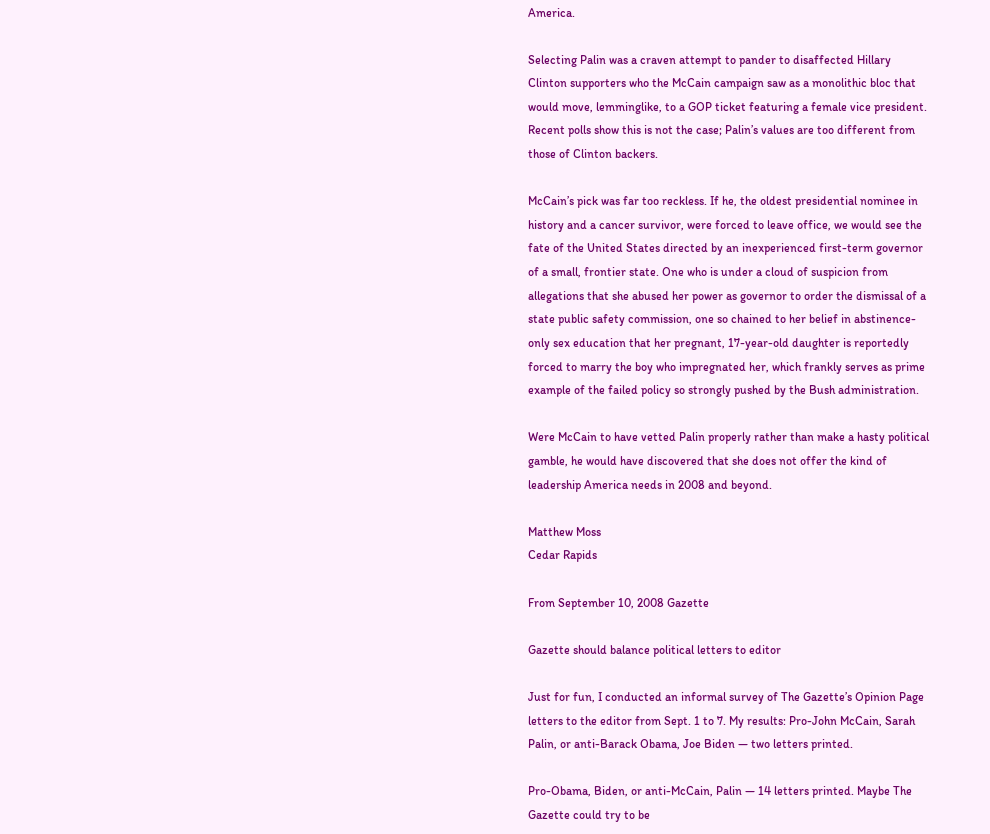America.

Selecting Palin was a craven attempt to pander to disaffected Hillary Clinton supporters who the McCain campaign saw as a monolithic bloc that would move, lemminglike, to a GOP ticket featuring a female vice president. Recent polls show this is not the case; Palin’s values are too different from those of Clinton backers.

McCain’s pick was far too reckless. If he, the oldest presidential nominee in history and a cancer survivor, were forced to leave office, we would see the fate of the United States directed by an inexperienced first-term governor of a small, frontier state. One who is under a cloud of suspicion from allegations that she abused her power as governor to order the dismissal of a state public safety commission, one so chained to her belief in abstinence-only sex education that her pregnant, 17-year-old daughter is reportedly forced to marry the boy who impregnated her, which frankly serves as prime example of the failed policy so strongly pushed by the Bush administration.

Were McCain to have vetted Palin properly rather than make a hasty political gamble, he would have discovered that she does not offer the kind of leadership America needs in 2008 and beyond.

Matthew Moss
Cedar Rapids

From September 10, 2008 Gazette

Gazette should balance political letters to editor

Just for fun, I conducted an informal survey of The Gazette’s Opinion Page letters to the editor from Sept. 1 to 7. My results: Pro-John McCain, Sarah Palin, or anti-Barack Obama, Joe Biden — two letters printed.

Pro-Obama, Biden, or anti-McCain, Palin — 14 letters printed. Maybe The Gazette could try to be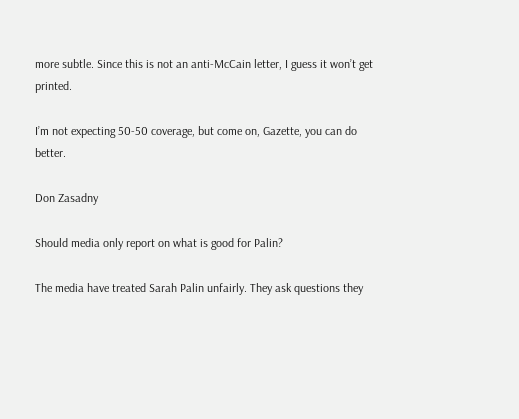more subtle. Since this is not an anti-McCain letter, I guess it won’t get printed.

I’m not expecting 50-50 coverage, but come on, Gazette, you can do better.

Don Zasadny

Should media only report on what is good for Palin?

The media have treated Sarah Palin unfairly. They ask questions they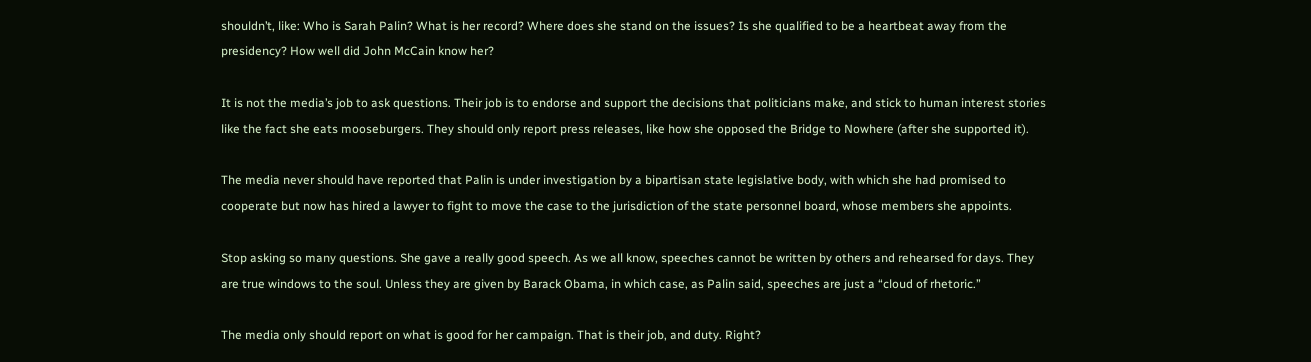shouldn’t, like: Who is Sarah Palin? What is her record? Where does she stand on the issues? Is she qualified to be a heartbeat away from the presidency? How well did John McCain know her?

It is not the media’s job to ask questions. Their job is to endorse and support the decisions that politicians make, and stick to human interest stories like the fact she eats mooseburgers. They should only report press releases, like how she opposed the Bridge to Nowhere (after she supported it).

The media never should have reported that Palin is under investigation by a bipartisan state legislative body, with which she had promised to cooperate but now has hired a lawyer to fight to move the case to the jurisdiction of the state personnel board, whose members she appoints.

Stop asking so many questions. She gave a really good speech. As we all know, speeches cannot be written by others and rehearsed for days. They are true windows to the soul. Unless they are given by Barack Obama, in which case, as Palin said, speeches are just a “cloud of rhetoric.”

The media only should report on what is good for her campaign. That is their job, and duty. Right?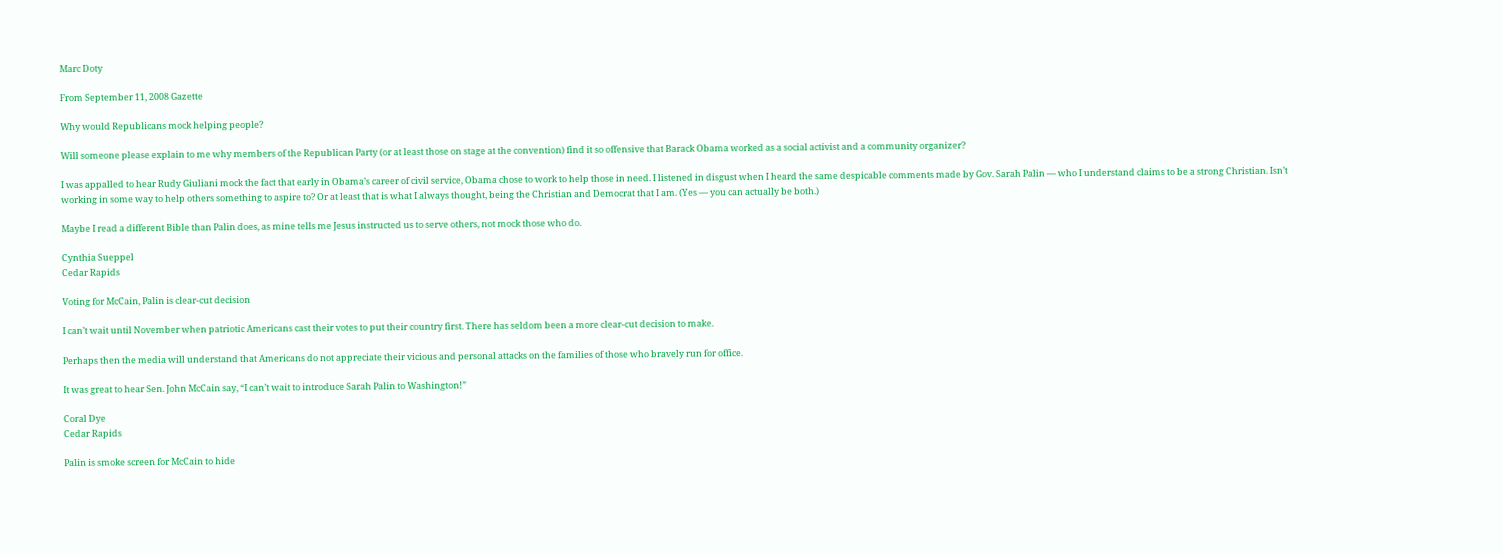Marc Doty

From September 11, 2008 Gazette

Why would Republicans mock helping people?

Will someone please explain to me why members of the Republican Party (or at least those on stage at the convention) find it so offensive that Barack Obama worked as a social activist and a community organizer?

I was appalled to hear Rudy Giuliani mock the fact that early in Obama’s career of civil service, Obama chose to work to help those in need. I listened in disgust when I heard the same despicable comments made by Gov. Sarah Palin — who I understand claims to be a strong Christian. Isn’t working in some way to help others something to aspire to? Or at least that is what I always thought, being the Christian and Democrat that I am. (Yes — you can actually be both.)

Maybe I read a different Bible than Palin does, as mine tells me Jesus instructed us to serve others, not mock those who do.

Cynthia Sueppel
Cedar Rapids

Voting for McCain, Palin is clear-cut decision

I can’t wait until November when patriotic Americans cast their votes to put their country first. There has seldom been a more clear-cut decision to make.

Perhaps then the media will understand that Americans do not appreciate their vicious and personal attacks on the families of those who bravely run for office.

It was great to hear Sen. John McCain say, “I can’t wait to introduce Sarah Palin to Washington!”

Coral Dye
Cedar Rapids

Palin is smoke screen for McCain to hide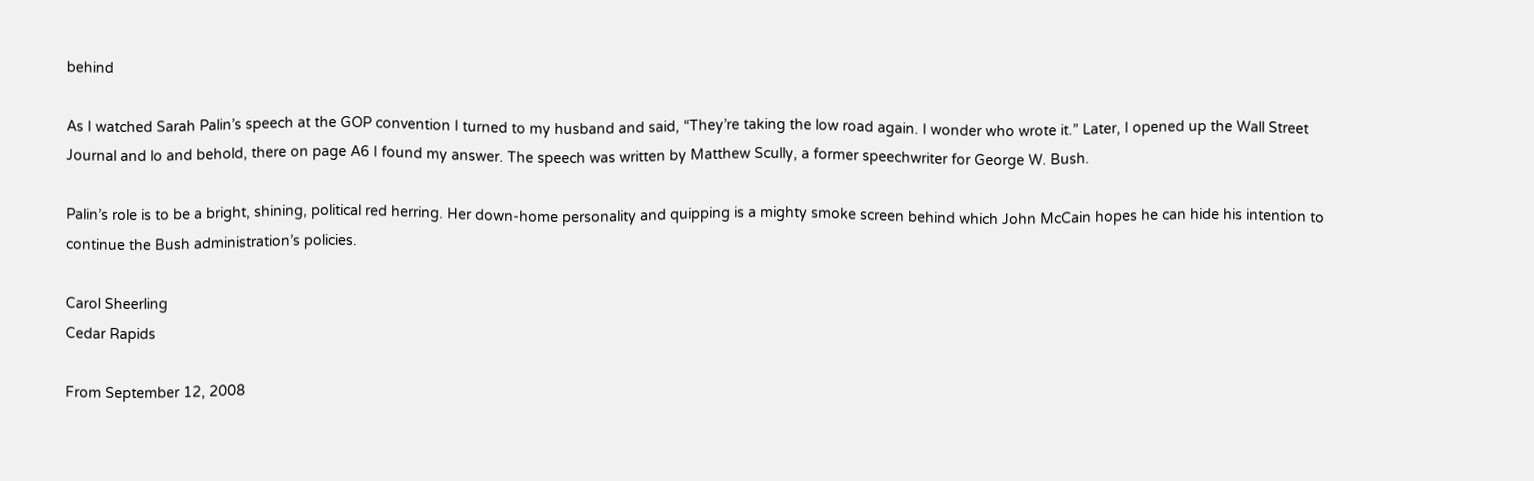behind

As I watched Sarah Palin’s speech at the GOP convention I turned to my husband and said, “They’re taking the low road again. I wonder who wrote it.” Later, I opened up the Wall Street Journal and lo and behold, there on page A6 I found my answer. The speech was written by Matthew Scully, a former speechwriter for George W. Bush.

Palin’s role is to be a bright, shining, political red herring. Her down-home personality and quipping is a mighty smoke screen behind which John McCain hopes he can hide his intention to continue the Bush administration’s policies.

Carol Sheerling
Cedar Rapids

From September 12, 2008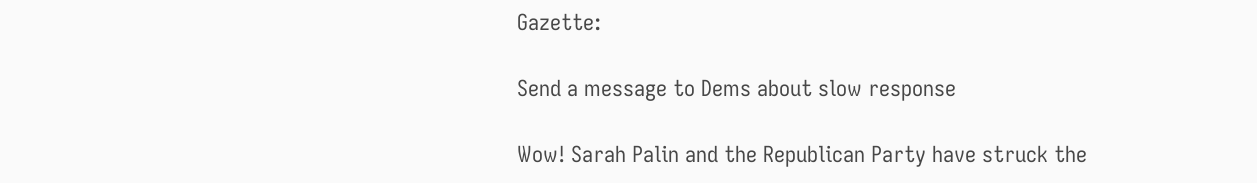Gazette:

Send a message to Dems about slow response

Wow! Sarah Palin and the Republican Party have struck the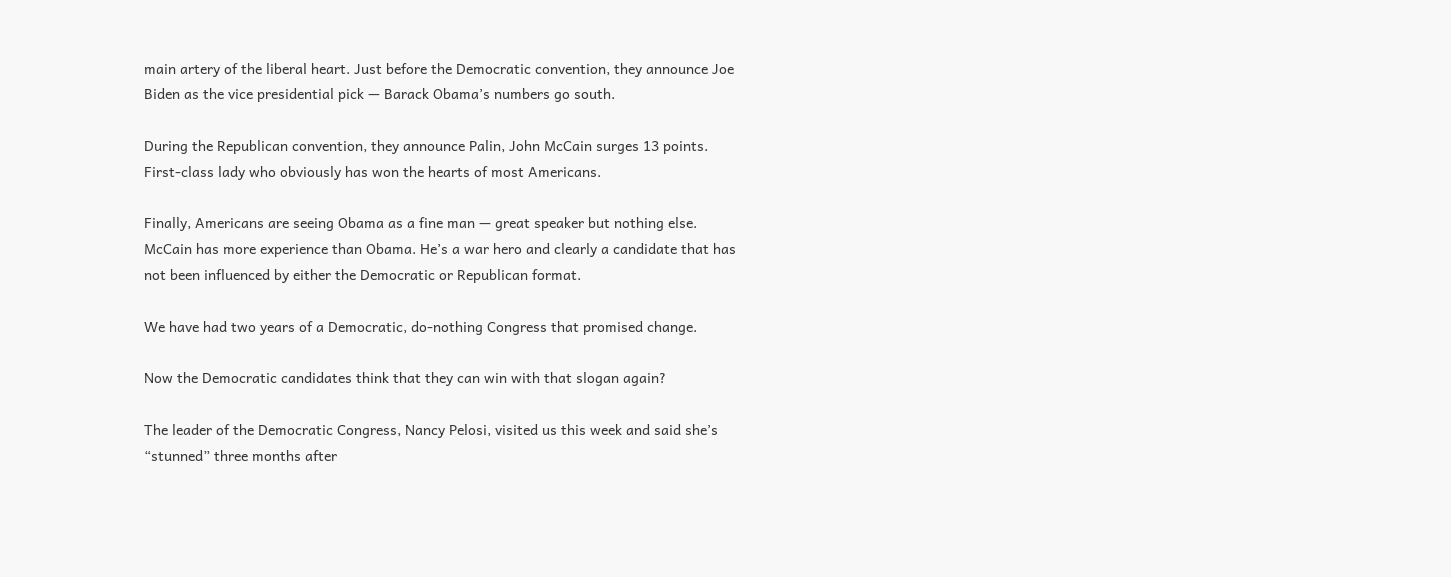main artery of the liberal heart. Just before the Democratic convention, they announce Joe Biden as the vice presidential pick — Barack Obama’s numbers go south.

During the Republican convention, they announce Palin, John McCain surges 13 points. First-class lady who obviously has won the hearts of most Americans.

Finally, Americans are seeing Obama as a fine man — great speaker but nothing else. McCain has more experience than Obama. He’s a war hero and clearly a candidate that has not been influenced by either the Democratic or Republican format.

We have had two years of a Democratic, do-nothing Congress that promised change.

Now the Democratic candidates think that they can win with that slogan again?

The leader of the Democratic Congress, Nancy Pelosi, visited us this week and said she’s “stunned” three months after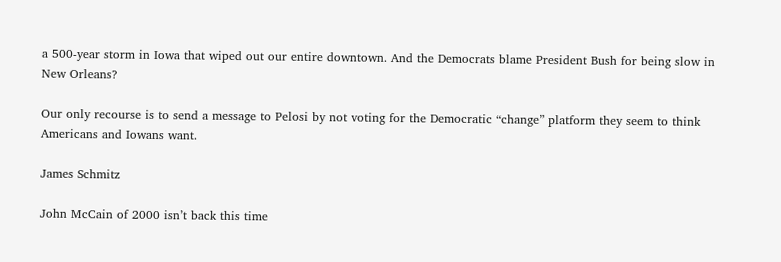a 500-year storm in Iowa that wiped out our entire downtown. And the Democrats blame President Bush for being slow in New Orleans?

Our only recourse is to send a message to Pelosi by not voting for the Democratic “change” platform they seem to think Americans and Iowans want.

James Schmitz

John McCain of 2000 isn’t back this time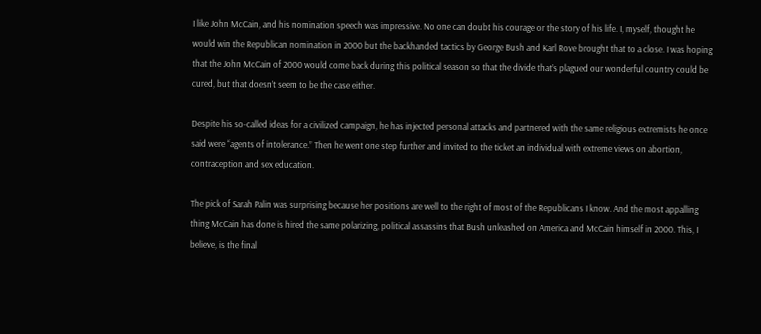I like John McCain, and his nomination speech was impressive. No one can doubt his courage or the story of his life. I, myself, thought he would win the Republican nomination in 2000 but the backhanded tactics by George Bush and Karl Rove brought that to a close. I was hoping that the John McCain of 2000 would come back during this political season so that the divide that’s plagued our wonderful country could be cured, but that doesn’t seem to be the case either.

Despite his so-called ideas for a civilized campaign, he has injected personal attacks and partnered with the same religious extremists he once said were “agents of intolerance.” Then he went one step further and invited to the ticket an individual with extreme views on abortion, contraception and sex education.

The pick of Sarah Palin was surprising because her positions are well to the right of most of the Republicans I know. And the most appalling thing McCain has done is hired the same polarizing, political assassins that Bush unleashed on America and McCain himself in 2000. This, I believe, is the final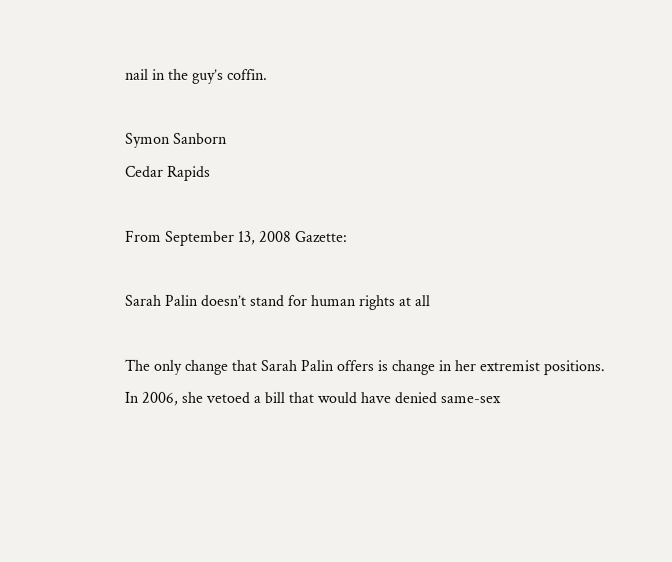nail in the guy’s coffin.

Symon Sanborn
Cedar Rapids

From September 13, 2008 Gazette:

Sarah Palin doesn’t stand for human rights at all

The only change that Sarah Palin offers is change in her extremist positions. In 2006, she vetoed a bill that would have denied same-sex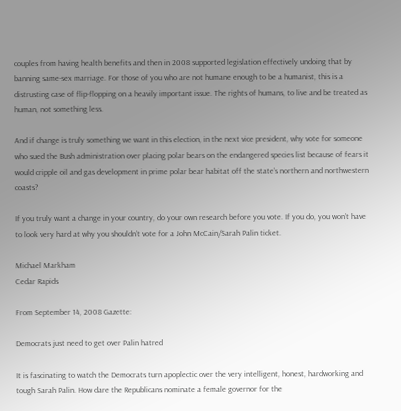couples from having health benefits and then in 2008 supported legislation effectively undoing that by banning same-sex marriage. For those of you who are not humane enough to be a humanist, this is a distrusting case of flip-flopping on a heavily important issue. The rights of humans, to live and be treated as human, not something less.

And if change is truly something we want in this election, in the next vice president, why vote for someone who sued the Bush administration over placing polar bears on the endangered species list because of fears it would cripple oil and gas development in prime polar bear habitat off the state’s northern and northwestern coasts?

If you truly want a change in your country, do your own research before you vote. If you do, you won’t have to look very hard at why you shouldn’t vote for a John McCain/Sarah Palin ticket.

Michael Markham
Cedar Rapids

From September 14, 2008 Gazette:

Democrats just need to get over Palin hatred

It is fascinating to watch the Democrats turn apoplectic over the very intelligent, honest, hardworking and tough Sarah Palin. How dare the Republicans nominate a female governor for the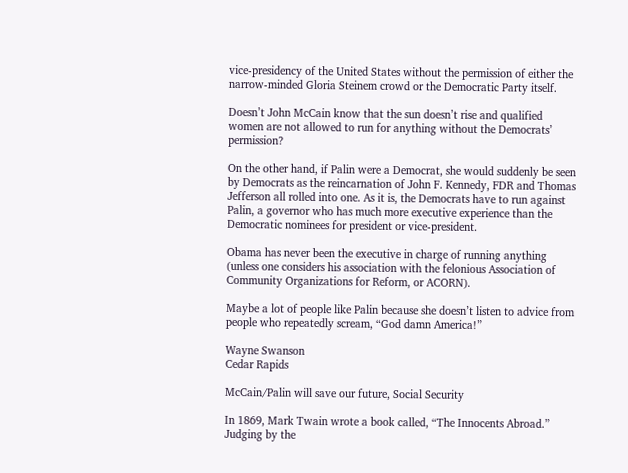vice-presidency of the United States without the permission of either the narrow-minded Gloria Steinem crowd or the Democratic Party itself.

Doesn’t John McCain know that the sun doesn’t rise and qualified women are not allowed to run for anything without the Democrats’ permission?

On the other hand, if Palin were a Democrat, she would suddenly be seen by Democrats as the reincarnation of John F. Kennedy, FDR and Thomas Jefferson all rolled into one. As it is, the Democrats have to run against Palin, a governor who has much more executive experience than the Democratic nominees for president or vice-president.

Obama has never been the executive in charge of running anything (unless one considers his association with the felonious Association of Community Organizations for Reform, or ACORN).

Maybe a lot of people like Palin because she doesn’t listen to advice from people who repeatedly scream, “God damn America!”

Wayne Swanson
Cedar Rapids

McCain/Palin will save our future, Social Security

In 1869, Mark Twain wrote a book called, “The Innocents Abroad.” Judging by the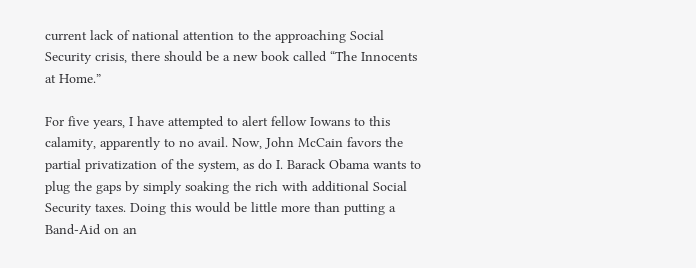current lack of national attention to the approaching Social Security crisis, there should be a new book called “The Innocents at Home.”

For five years, I have attempted to alert fellow Iowans to this calamity, apparently to no avail. Now, John McCain favors the partial privatization of the system, as do I. Barack Obama wants to plug the gaps by simply soaking the rich with additional Social Security taxes. Doing this would be little more than putting a Band-Aid on an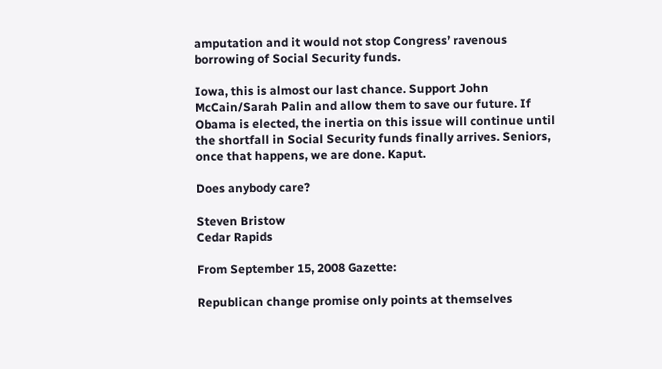amputation and it would not stop Congress’ ravenous borrowing of Social Security funds.

Iowa, this is almost our last chance. Support John McCain/Sarah Palin and allow them to save our future. If Obama is elected, the inertia on this issue will continue until the shortfall in Social Security funds finally arrives. Seniors, once that happens, we are done. Kaput.

Does anybody care?

Steven Bristow
Cedar Rapids

From September 15, 2008 Gazette:

Republican change promise only points at themselves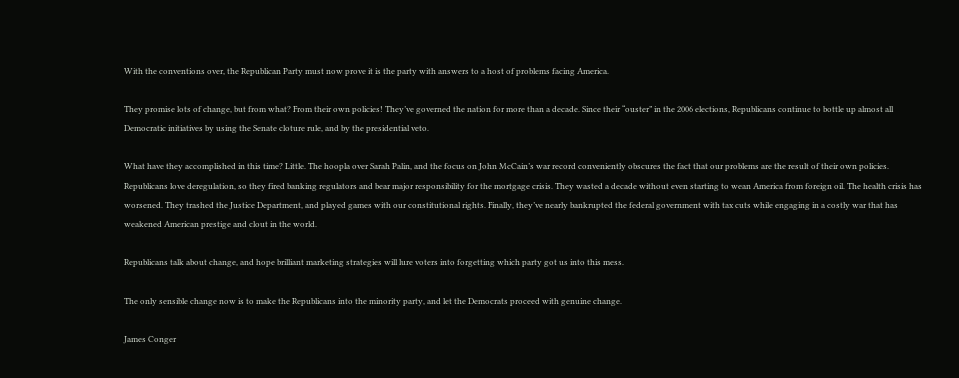With the conventions over, the Republican Party must now prove it is the party with answers to a host of problems facing America.

They promise lots of change, but from what? From their own policies! They’ve governed the nation for more than a decade. Since their “ouster” in the 2006 elections, Republicans continue to bottle up almost all Democratic initiatives by using the Senate cloture rule, and by the presidential veto.

What have they accomplished in this time? Little. The hoopla over Sarah Palin, and the focus on John McCain’s war record conveniently obscures the fact that our problems are the result of their own policies. Republicans love deregulation, so they fired banking regulators and bear major responsibility for the mortgage crisis. They wasted a decade without even starting to wean America from foreign oil. The health crisis has worsened. They trashed the Justice Department, and played games with our constitutional rights. Finally, they’ve nearly bankrupted the federal government with tax cuts while engaging in a costly war that has weakened American prestige and clout in the world.

Republicans talk about change, and hope brilliant marketing strategies will lure voters into forgetting which party got us into this mess.

The only sensible change now is to make the Republicans into the minority party, and let the Democrats proceed with genuine change.

James Conger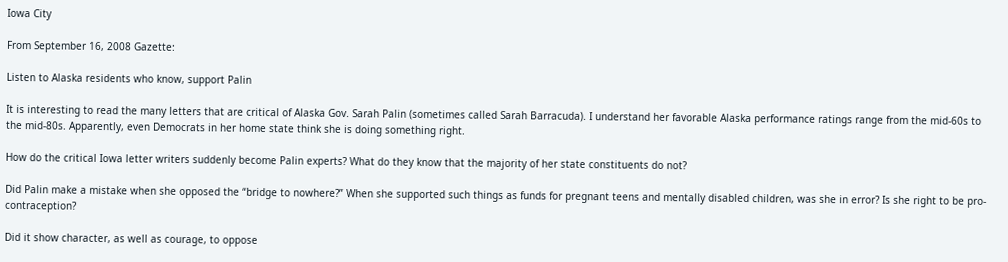Iowa City

From September 16, 2008 Gazette:

Listen to Alaska residents who know, support Palin

It is interesting to read the many letters that are critical of Alaska Gov. Sarah Palin (sometimes called Sarah Barracuda). I understand her favorable Alaska performance ratings range from the mid-60s to the mid-80s. Apparently, even Democrats in her home state think she is doing something right.

How do the critical Iowa letter writers suddenly become Palin experts? What do they know that the majority of her state constituents do not?

Did Palin make a mistake when she opposed the “bridge to nowhere?” When she supported such things as funds for pregnant teens and mentally disabled children, was she in error? Is she right to be pro-contraception?

Did it show character, as well as courage, to oppose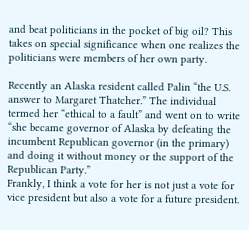and beat politicians in the pocket of big oil? This takes on special significance when one realizes the politicians were members of her own party.

Recently an Alaska resident called Palin “the U.S. answer to Margaret Thatcher.” The individual termed her “ethical to a fault” and went on to write “she became governor of Alaska by defeating the incumbent Republican governor (in the primary) and doing it without money or the support of the Republican Party.”
Frankly, I think a vote for her is not just a vote for vice president but also a vote for a future president.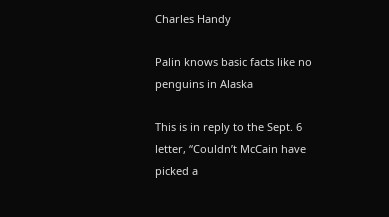Charles Handy

Palin knows basic facts like no penguins in Alaska

This is in reply to the Sept. 6 letter, “Couldn’t McCain have picked a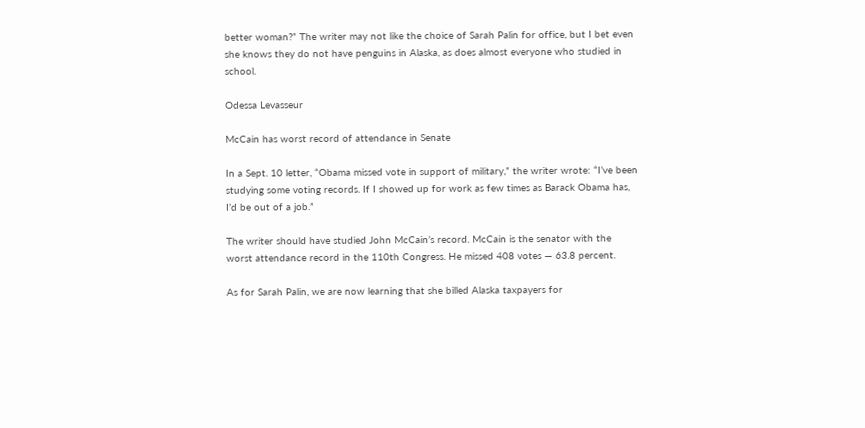better woman?” The writer may not like the choice of Sarah Palin for office, but I bet even she knows they do not have penguins in Alaska, as does almost everyone who studied in school.

Odessa Levasseur

McCain has worst record of attendance in Senate

In a Sept. 10 letter, “Obama missed vote in support of military,” the writer wrote: “I’ve been studying some voting records. If I showed up for work as few times as Barack Obama has, I’d be out of a job.”

The writer should have studied John McCain’s record. McCain is the senator with the worst attendance record in the 110th Congress. He missed 408 votes — 63.8 percent.

As for Sarah Palin, we are now learning that she billed Alaska taxpayers for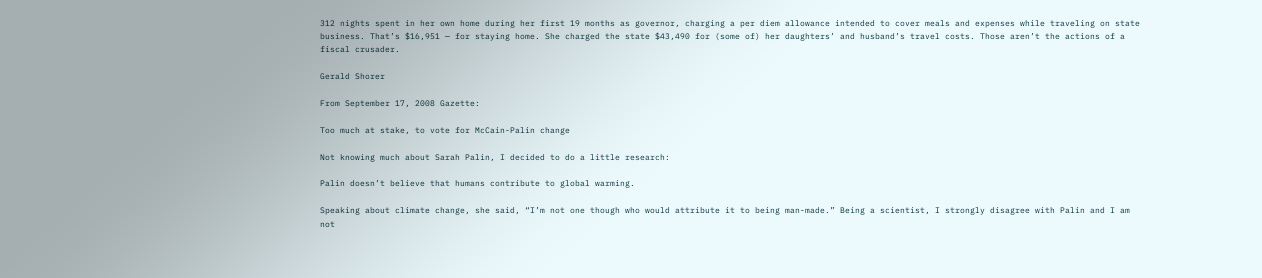312 nights spent in her own home during her first 19 months as governor, charging a per diem allowance intended to cover meals and expenses while traveling on state business. That’s $16,951 — for staying home. She charged the state $43,490 for (some of) her daughters’ and husband’s travel costs. Those aren’t the actions of a fiscal crusader.

Gerald Shorer

From September 17, 2008 Gazette:

Too much at stake, to vote for McCain-Palin change

Not knowing much about Sarah Palin, I decided to do a little research:

Palin doesn’t believe that humans contribute to global warming.

Speaking about climate change, she said, “I’m not one though who would attribute it to being man-made.” Being a scientist, I strongly disagree with Palin and I am not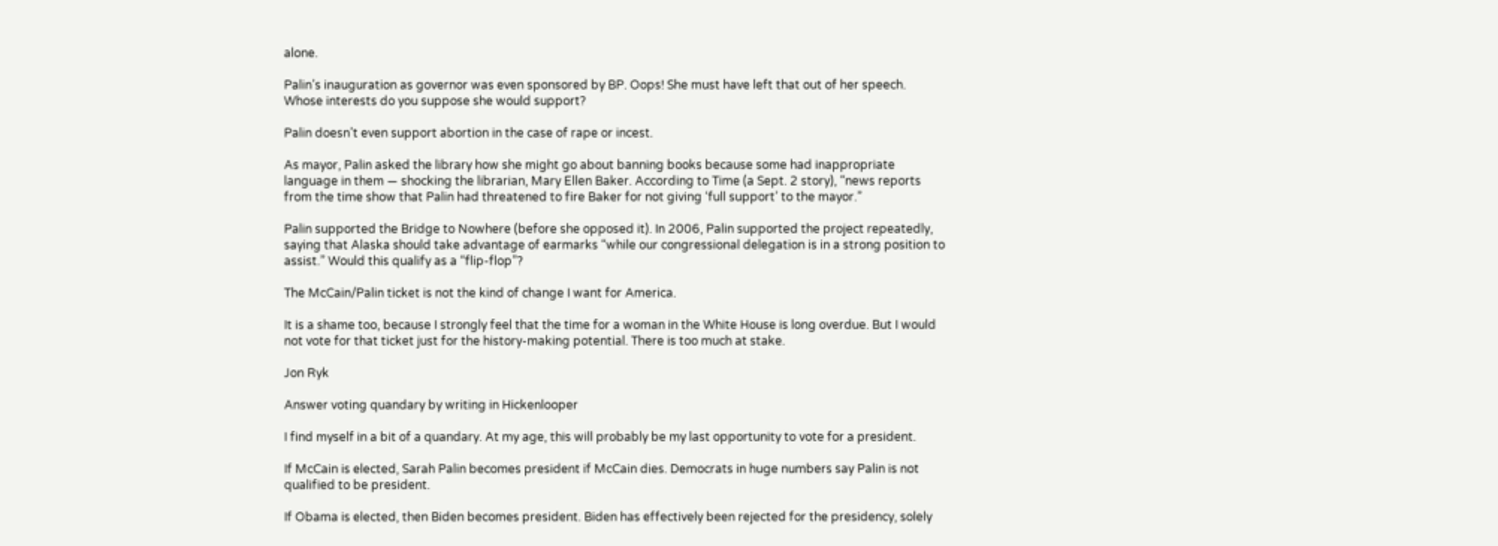alone.

Palin’s inauguration as governor was even sponsored by BP. Oops! She must have left that out of her speech. Whose interests do you suppose she would support?

Palin doesn’t even support abortion in the case of rape or incest.

As mayor, Palin asked the library how she might go about banning books because some had inappropriate language in them — shocking the librarian, Mary Ellen Baker. According to Time (a Sept. 2 story), “news reports from the time show that Palin had threatened to fire Baker for not giving ‘full support’ to the mayor.”

Palin supported the Bridge to Nowhere (before she opposed it). In 2006, Palin supported the project repeatedly, saying that Alaska should take advantage of earmarks “while our congressional delegation is in a strong position to assist.” Would this qualify as a “flip-flop”?

The McCain/Palin ticket is not the kind of change I want for America.

It is a shame too, because I strongly feel that the time for a woman in the White House is long overdue. But I would not vote for that ticket just for the history-making potential. There is too much at stake.

Jon Ryk

Answer voting quandary by writing in Hickenlooper

I find myself in a bit of a quandary. At my age, this will probably be my last opportunity to vote for a president.

If McCain is elected, Sarah Palin becomes president if McCain dies. Democrats in huge numbers say Palin is not qualified to be president.

If Obama is elected, then Biden becomes president. Biden has effectively been rejected for the presidency, solely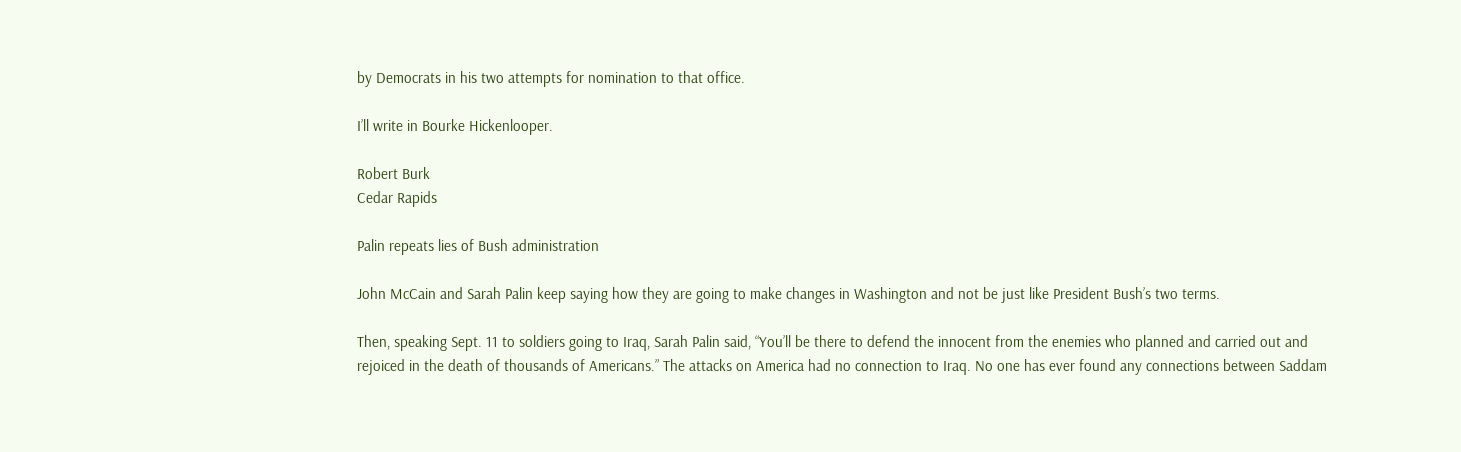by Democrats in his two attempts for nomination to that office.

I’ll write in Bourke Hickenlooper.

Robert Burk
Cedar Rapids

Palin repeats lies of Bush administration

John McCain and Sarah Palin keep saying how they are going to make changes in Washington and not be just like President Bush’s two terms.

Then, speaking Sept. 11 to soldiers going to Iraq, Sarah Palin said, “You’ll be there to defend the innocent from the enemies who planned and carried out and rejoiced in the death of thousands of Americans.” The attacks on America had no connection to Iraq. No one has ever found any connections between Saddam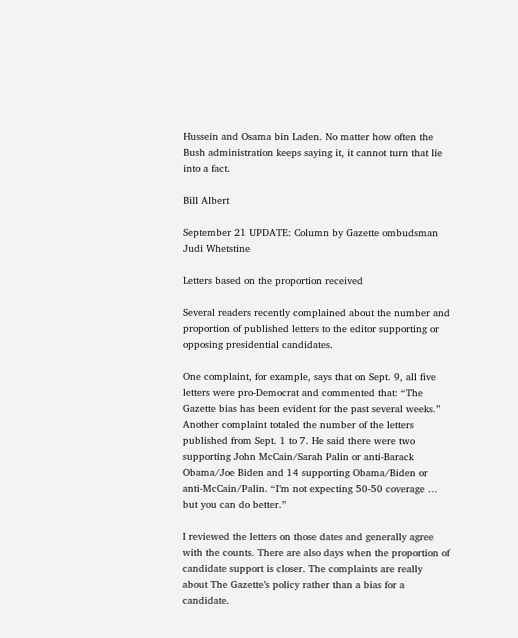Hussein and Osama bin Laden. No matter how often the Bush administration keeps saying it, it cannot turn that lie into a fact.

Bill Albert

September 21 UPDATE: Column by Gazette ombudsman Judi Whetstine

Letters based on the proportion received

Several readers recently complained about the number and proportion of published letters to the editor supporting or opposing presidential candidates.

One complaint, for example, says that on Sept. 9, all five letters were pro-Democrat and commented that: “The Gazette bias has been evident for the past several weeks.” Another complaint totaled the number of the letters published from Sept. 1 to 7. He said there were two supporting John McCain/Sarah Palin or anti-Barack Obama/Joe Biden and 14 supporting Obama/Biden or anti-McCain/Palin. “I’m not expecting 50-50 coverage … but you can do better.”

I reviewed the letters on those dates and generally agree with the counts. There are also days when the proportion of candidate support is closer. The complaints are really about The Gazette’s policy rather than a bias for a candidate.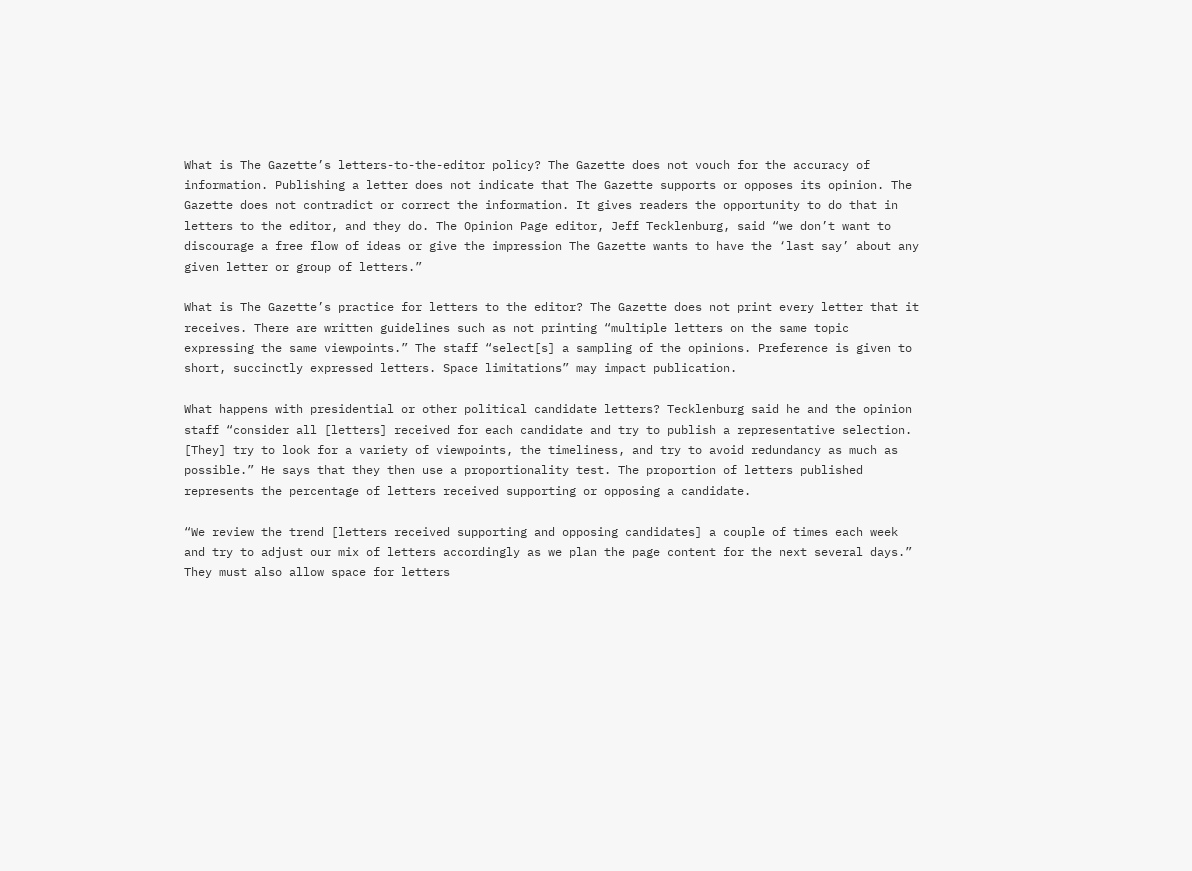What is The Gazette’s letters-to-the-editor policy? The Gazette does not vouch for the accuracy of information. Publishing a letter does not indicate that The Gazette supports or opposes its opinion. The Gazette does not contradict or correct the information. It gives readers the opportunity to do that in letters to the editor, and they do. The Opinion Page editor, Jeff Tecklenburg, said “we don’t want to discourage a free flow of ideas or give the impression The Gazette wants to have the ‘last say’ about any given letter or group of letters.”

What is The Gazette’s practice for letters to the editor? The Gazette does not print every letter that it receives. There are written guidelines such as not printing “multiple letters on the same topic expressing the same viewpoints.” The staff “select[s] a sampling of the opinions. Preference is given to short, succinctly expressed letters. Space limitations” may impact publication.

What happens with presidential or other political candidate letters? Tecklenburg said he and the opinion staff “consider all [letters] received for each candidate and try to publish a representative selection. [They] try to look for a variety of viewpoints, the timeliness, and try to avoid redundancy as much as possible.” He says that they then use a proportionality test. The proportion of letters published represents the percentage of letters received supporting or opposing a candidate.

“We review the trend [letters received supporting and opposing candidates] a couple of times each week and try to adjust our mix of letters accordingly as we plan the page content for the next several days.” They must also allow space for letters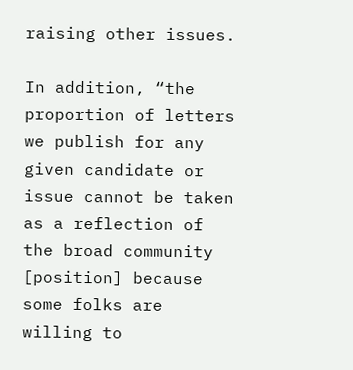raising other issues.

In addition, “the proportion of letters we publish for any given candidate or issue cannot be taken as a reflection of the broad community [position] because some folks are willing to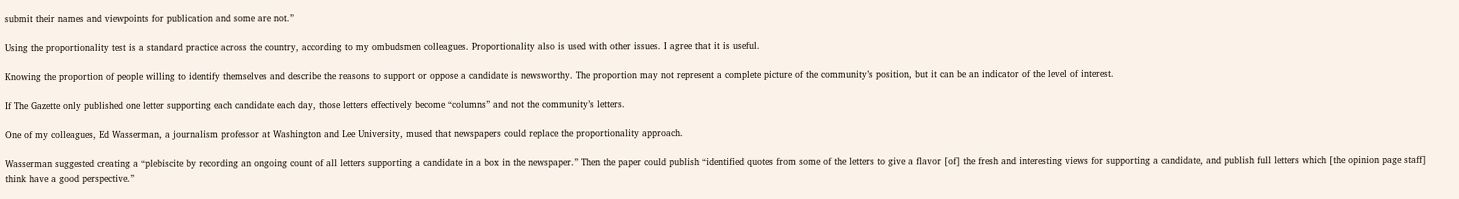submit their names and viewpoints for publication and some are not.”

Using the proportionality test is a standard practice across the country, according to my ombudsmen colleagues. Proportionality also is used with other issues. I agree that it is useful.

Knowing the proportion of people willing to identify themselves and describe the reasons to support or oppose a candidate is newsworthy. The proportion may not represent a complete picture of the community’s position, but it can be an indicator of the level of interest.

If The Gazette only published one letter supporting each candidate each day, those letters effectively become “columns” and not the community’s letters.

One of my colleagues, Ed Wasserman, a journalism professor at Washington and Lee University, mused that newspapers could replace the proportionality approach.

Wasserman suggested creating a “plebiscite by recording an ongoing count of all letters supporting a candidate in a box in the newspaper.” Then the paper could publish “identified quotes from some of the letters to give a flavor [of] the fresh and interesting views for supporting a candidate, and publish full letters which [the opinion page staff] think have a good perspective.”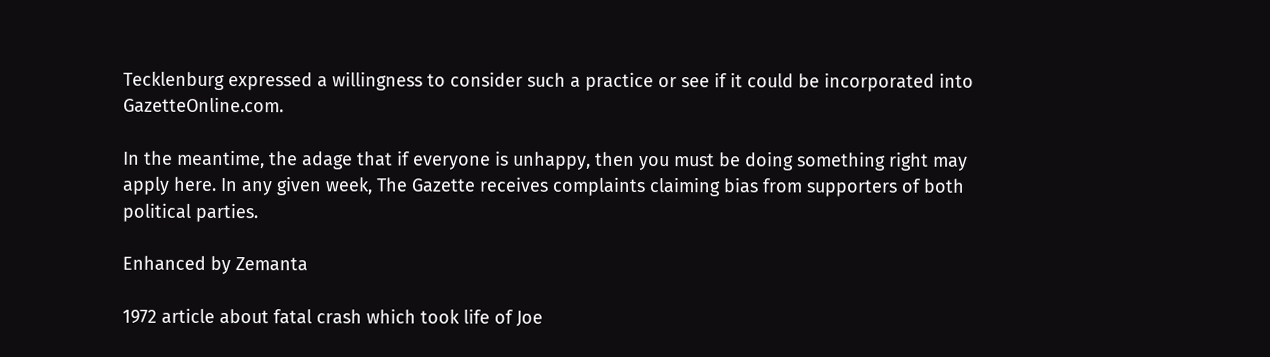Tecklenburg expressed a willingness to consider such a practice or see if it could be incorporated into GazetteOnline.com.

In the meantime, the adage that if everyone is unhappy, then you must be doing something right may apply here. In any given week, The Gazette receives complaints claiming bias from supporters of both political parties.

Enhanced by Zemanta

1972 article about fatal crash which took life of Joe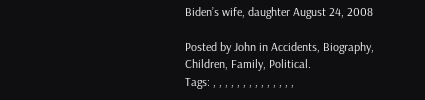Biden’s wife, daughter August 24, 2008

Posted by John in Accidents, Biography, Children, Family, Political.
Tags: , , , , , , , , , , , , , ,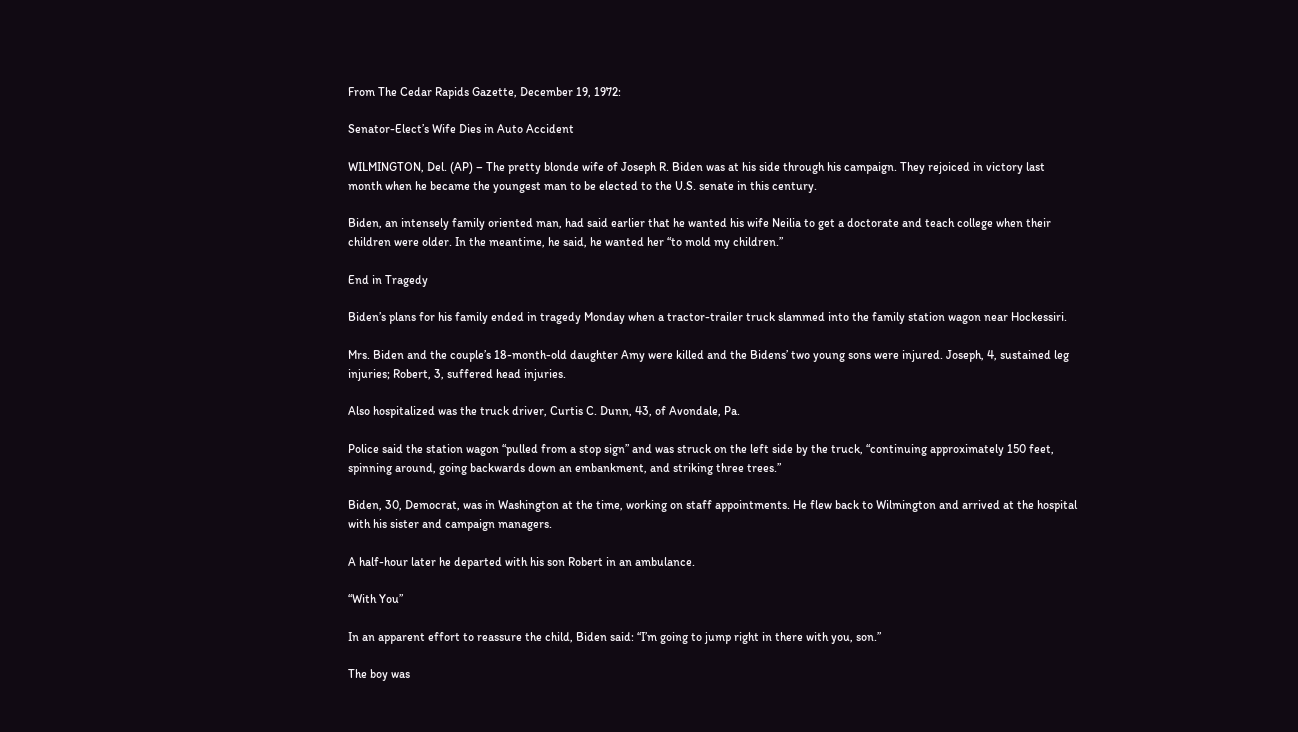From The Cedar Rapids Gazette, December 19, 1972:

Senator-Elect’s Wife Dies in Auto Accident

WILMINGTON, Del. (AP) – The pretty blonde wife of Joseph R. Biden was at his side through his campaign. They rejoiced in victory last month when he became the youngest man to be elected to the U.S. senate in this century.

Biden, an intensely family oriented man, had said earlier that he wanted his wife Neilia to get a doctorate and teach college when their children were older. In the meantime, he said, he wanted her “to mold my children.”

End in Tragedy

Biden’s plans for his family ended in tragedy Monday when a tractor-trailer truck slammed into the family station wagon near Hockessiri.

Mrs. Biden and the couple’s 18-month-old daughter Amy were killed and the Bidens’ two young sons were injured. Joseph, 4, sustained leg injuries; Robert, 3, suffered head injuries.

Also hospitalized was the truck driver, Curtis C. Dunn, 43, of Avondale, Pa.

Police said the station wagon “pulled from a stop sign” and was struck on the left side by the truck, “continuing approximately 150 feet, spinning around, going backwards down an embankment, and striking three trees.”

Biden, 30, Democrat, was in Washington at the time, working on staff appointments. He flew back to Wilmington and arrived at the hospital with his sister and campaign managers.

A half-hour later he departed with his son Robert in an ambulance.

“With You”

In an apparent effort to reassure the child, Biden said: “I’m going to jump right in there with you, son.”

The boy was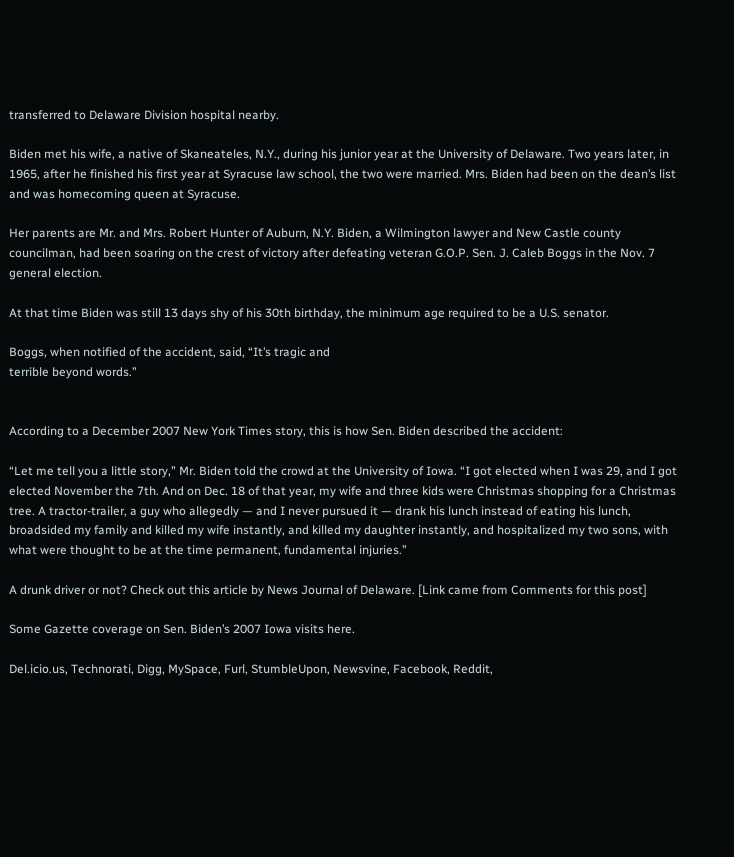transferred to Delaware Division hospital nearby.

Biden met his wife, a native of Skaneateles, N.Y., during his junior year at the University of Delaware. Two years later, in 1965, after he finished his first year at Syracuse law school, the two were married. Mrs. Biden had been on the dean’s list and was homecoming queen at Syracuse.

Her parents are Mr. and Mrs. Robert Hunter of Auburn, N.Y. Biden, a Wilmington lawyer and New Castle county councilman, had been soaring on the crest of victory after defeating veteran G.O.P. Sen. J. Caleb Boggs in the Nov. 7 general election.

At that time Biden was still 13 days shy of his 30th birthday, the minimum age required to be a U.S. senator.

Boggs, when notified of the accident, said, “It’s tragic and
terrible beyond words.”


According to a December 2007 New York Times story, this is how Sen. Biden described the accident:

“Let me tell you a little story,” Mr. Biden told the crowd at the University of Iowa. “I got elected when I was 29, and I got elected November the 7th. And on Dec. 18 of that year, my wife and three kids were Christmas shopping for a Christmas tree. A tractor-trailer, a guy who allegedly — and I never pursued it — drank his lunch instead of eating his lunch, broadsided my family and killed my wife instantly, and killed my daughter instantly, and hospitalized my two sons, with what were thought to be at the time permanent, fundamental injuries.”

A drunk driver or not? Check out this article by News Journal of Delaware. [Link came from Comments for this post]

Some Gazette coverage on Sen. Biden’s 2007 Iowa visits here.

Del.icio.us, Technorati, Digg, MySpace, Furl, StumbleUpon, Newsvine, Facebook, Reddit,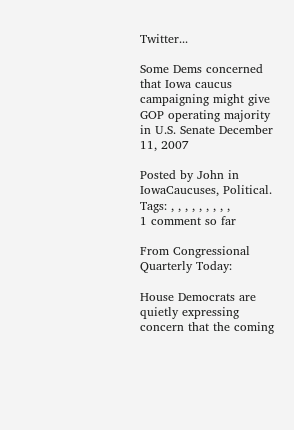Twitter...

Some Dems concerned that Iowa caucus campaigning might give GOP operating majority in U.S. Senate December 11, 2007

Posted by John in IowaCaucuses, Political.
Tags: , , , , , , , , ,
1 comment so far

From Congressional Quarterly Today:

House Democrats are quietly expressing concern that the coming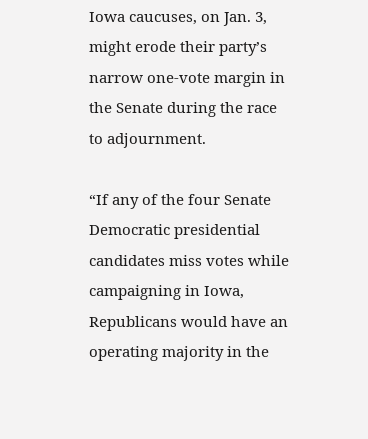Iowa caucuses, on Jan. 3, might erode their party’s narrow one-vote margin in the Senate during the race to adjournment.

“If any of the four Senate Democratic presidential candidates miss votes while campaigning in Iowa, Republicans would have an operating majority in the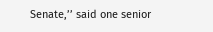Senate,’’ said one senior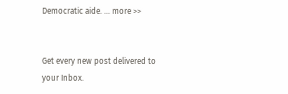Democratic aide. … more >>


Get every new post delivered to your Inbox.